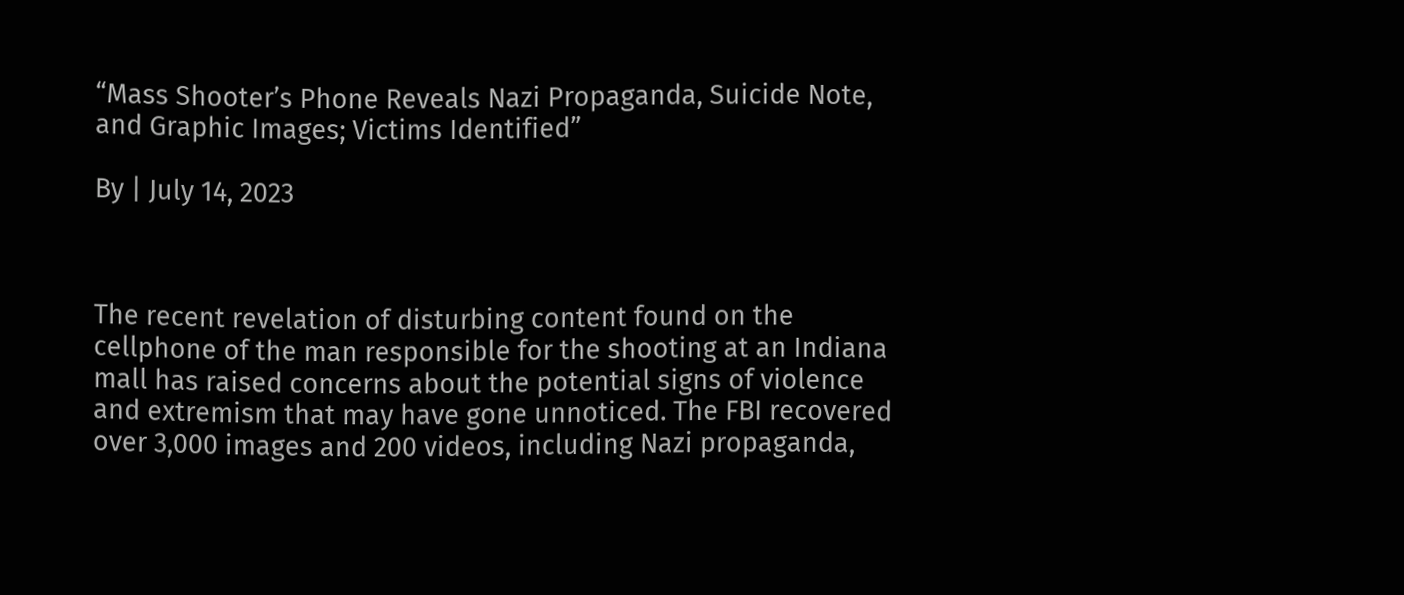“Mass Shooter’s Phone Reveals Nazi Propaganda, Suicide Note, and Graphic Images; Victims Identified”

By | July 14, 2023



The recent revelation of disturbing content found on the cellphone of the man responsible for the shooting at an Indiana mall has raised concerns about the potential signs of violence and extremism that may have gone unnoticed. The FBI recovered over 3,000 images and 200 videos, including Nazi propaganda,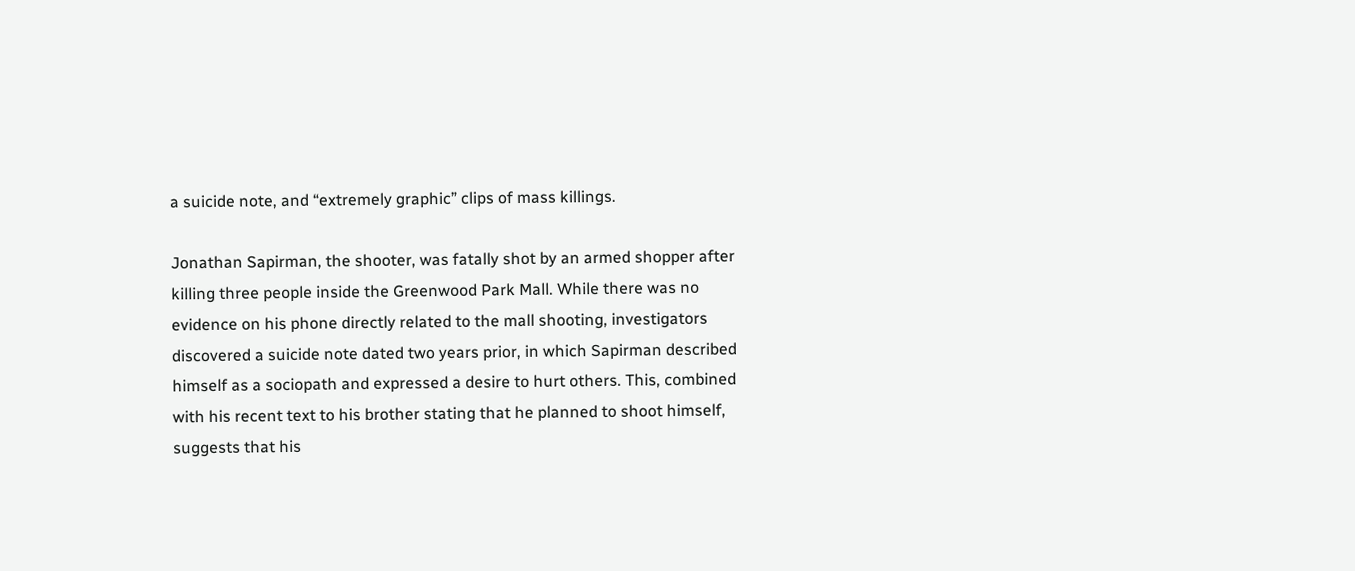a suicide note, and “extremely graphic” clips of mass killings.

Jonathan Sapirman, the shooter, was fatally shot by an armed shopper after killing three people inside the Greenwood Park Mall. While there was no evidence on his phone directly related to the mall shooting, investigators discovered a suicide note dated two years prior, in which Sapirman described himself as a sociopath and expressed a desire to hurt others. This, combined with his recent text to his brother stating that he planned to shoot himself, suggests that his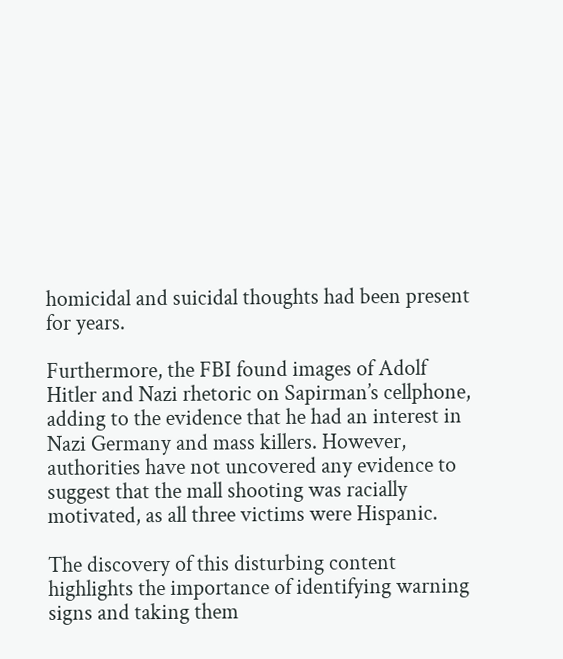homicidal and suicidal thoughts had been present for years.

Furthermore, the FBI found images of Adolf Hitler and Nazi rhetoric on Sapirman’s cellphone, adding to the evidence that he had an interest in Nazi Germany and mass killers. However, authorities have not uncovered any evidence to suggest that the mall shooting was racially motivated, as all three victims were Hispanic.

The discovery of this disturbing content highlights the importance of identifying warning signs and taking them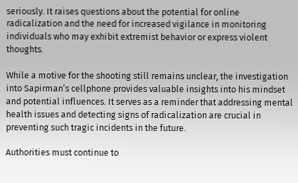seriously. It raises questions about the potential for online radicalization and the need for increased vigilance in monitoring individuals who may exhibit extremist behavior or express violent thoughts.

While a motive for the shooting still remains unclear, the investigation into Sapirman’s cellphone provides valuable insights into his mindset and potential influences. It serves as a reminder that addressing mental health issues and detecting signs of radicalization are crucial in preventing such tragic incidents in the future.

Authorities must continue to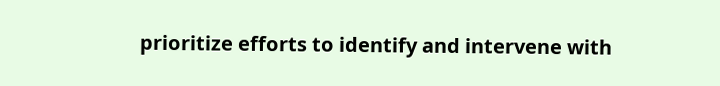prioritize efforts to identify and intervene with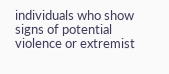individuals who show signs of potential violence or extremist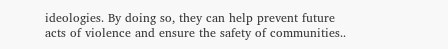ideologies. By doing so, they can help prevent future acts of violence and ensure the safety of communities..